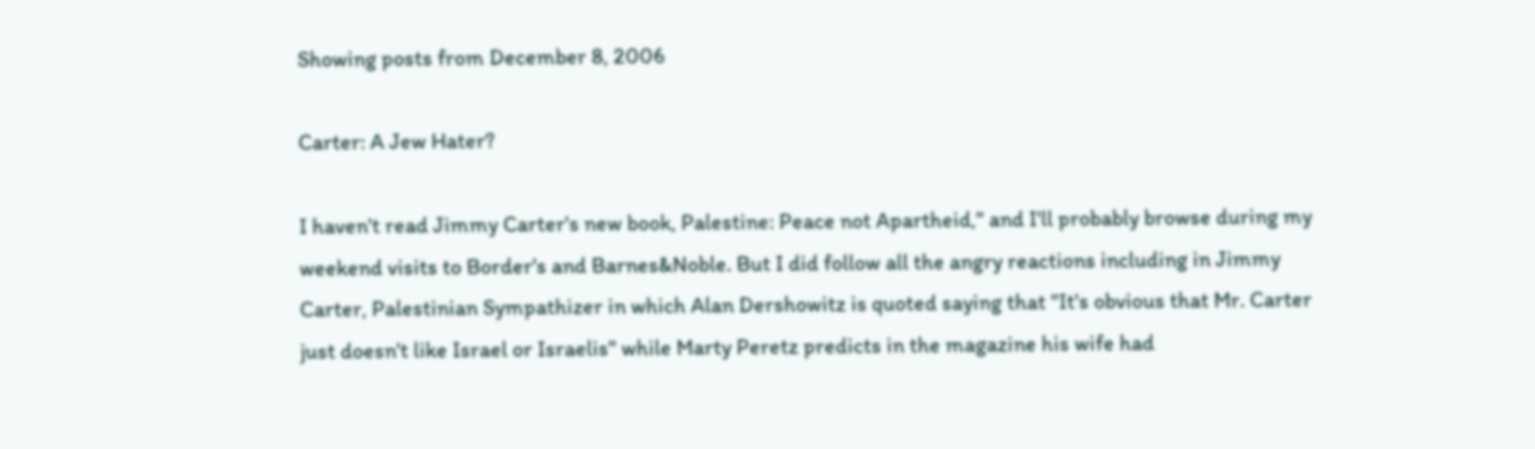Showing posts from December 8, 2006

Carter: A Jew Hater?

I haven't read Jimmy Carter's new book, Palestine: Peace not Apartheid," and I'll probably browse during my weekend visits to Border's and Barnes&Noble. But I did follow all the angry reactions including in Jimmy Carter, Palestinian Sympathizer in which Alan Dershowitz is quoted saying that "It's obvious that Mr. Carter just doesn't like Israel or Israelis" while Marty Peretz predicts in the magazine his wife had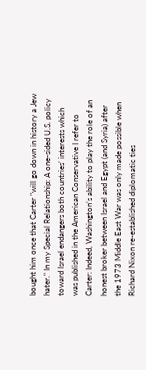bought him once that Carter "will go down in history a Jew hater." In my Special Relationship: A one-sided U.S. policy toward Israel endangers both countries’ interests which was published in the American Conservative I refer to Carter: Indeed, Washington’s ability to play the role of an honest broker between Israel and Egypt (and Syria) after the 1973 Middle East War was only made possible when Richard Nixon re-established diplomatic ties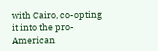with Cairo, co-opting it into the pro-American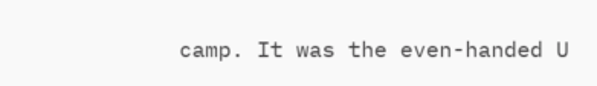camp. It was the even-handed U